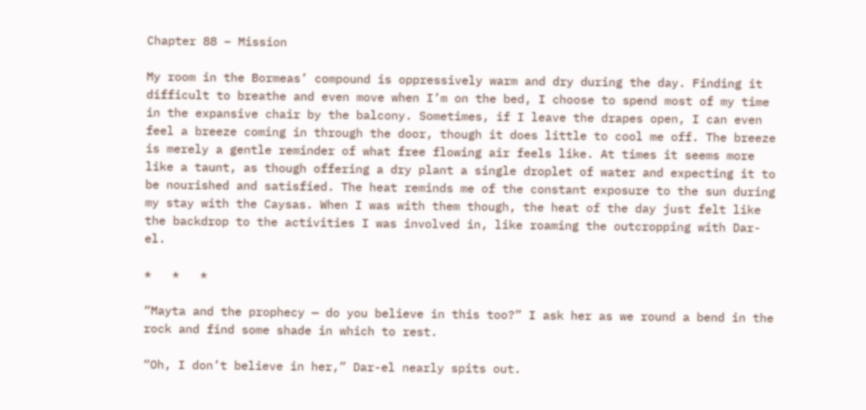Chapter 88 – Mission

My room in the Bormeas’ compound is oppressively warm and dry during the day. Finding it difficult to breathe and even move when I’m on the bed, I choose to spend most of my time in the expansive chair by the balcony. Sometimes, if I leave the drapes open, I can even feel a breeze coming in through the door, though it does little to cool me off. The breeze is merely a gentle reminder of what free flowing air feels like. At times it seems more like a taunt, as though offering a dry plant a single droplet of water and expecting it to be nourished and satisfied. The heat reminds me of the constant exposure to the sun during my stay with the Caysas. When I was with them though, the heat of the day just felt like the backdrop to the activities I was involved in, like roaming the outcropping with Dar-el.

*   *   *

“Mayta and the prophecy — do you believe in this too?” I ask her as we round a bend in the rock and find some shade in which to rest.

“Oh, I don’t believe in her,” Dar-el nearly spits out.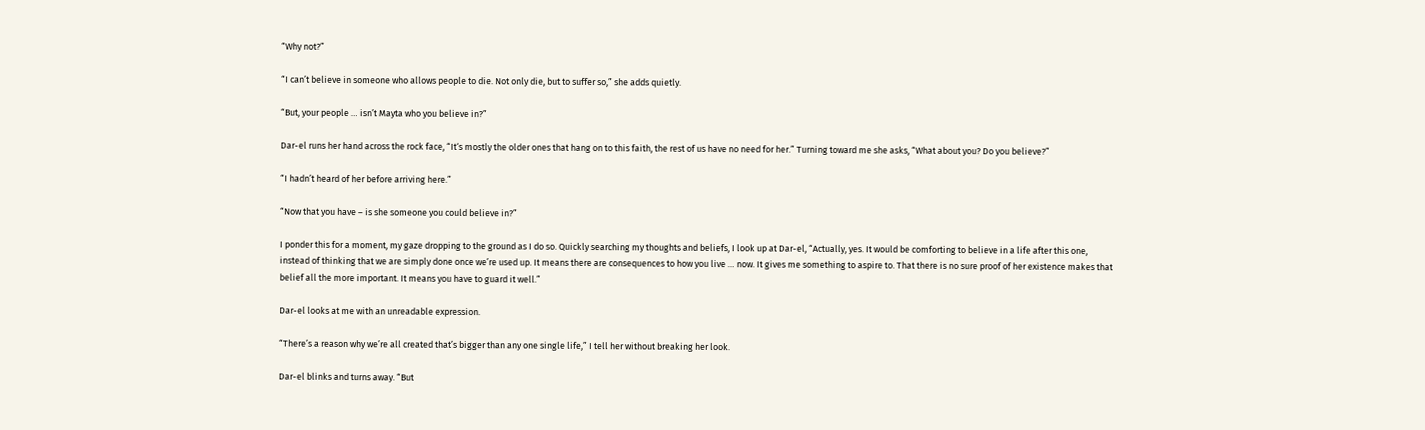“Why not?”

“I can’t believe in someone who allows people to die. Not only die, but to suffer so,” she adds quietly.

“But, your people … isn’t Mayta who you believe in?”

Dar-el runs her hand across the rock face, “It‘s mostly the older ones that hang on to this faith, the rest of us have no need for her.” Turning toward me she asks, “What about you? Do you believe?”

“I hadn’t heard of her before arriving here.”

“Now that you have – is she someone you could believe in?”

I ponder this for a moment, my gaze dropping to the ground as I do so. Quickly searching my thoughts and beliefs, I look up at Dar-el, “Actually, yes. It would be comforting to believe in a life after this one, instead of thinking that we are simply done once we’re used up. It means there are consequences to how you live … now. It gives me something to aspire to. That there is no sure proof of her existence makes that belief all the more important. It means you have to guard it well.”

Dar-el looks at me with an unreadable expression.

“There’s a reason why we’re all created that’s bigger than any one single life,” I tell her without breaking her look.

Dar-el blinks and turns away. “But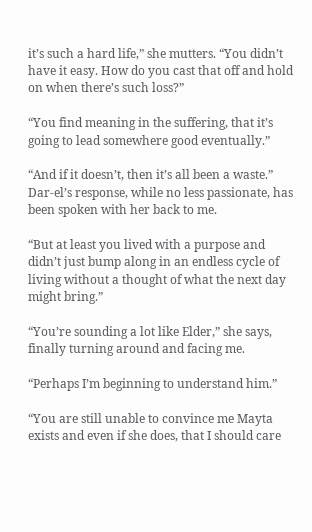it’s such a hard life,” she mutters. “You didn’t have it easy. How do you cast that off and hold on when there’s such loss?”

“You find meaning in the suffering, that it’s going to lead somewhere good eventually.”

“And if it doesn’t, then it’s all been a waste.” Dar-el’s response, while no less passionate, has been spoken with her back to me.

“But at least you lived with a purpose and didn’t just bump along in an endless cycle of living without a thought of what the next day might bring.”

“You’re sounding a lot like Elder,” she says, finally turning around and facing me.

“Perhaps I’m beginning to understand him.”

“You are still unable to convince me Mayta exists and even if she does, that I should care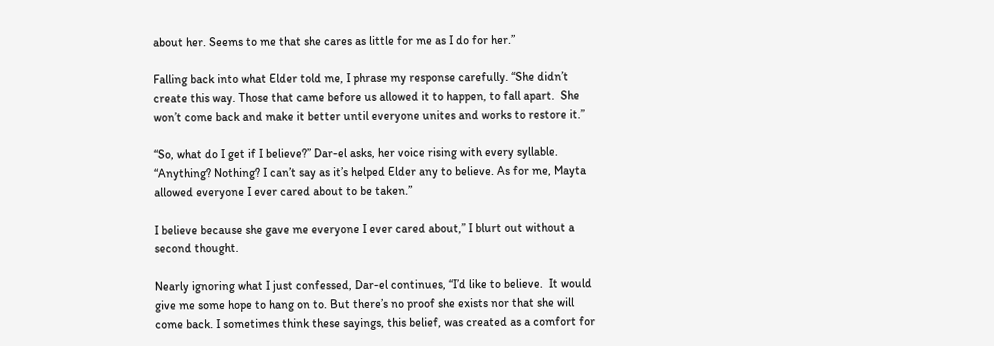about her. Seems to me that she cares as little for me as I do for her.”

Falling back into what Elder told me, I phrase my response carefully. “She didn’t create this way. Those that came before us allowed it to happen, to fall apart.  She won’t come back and make it better until everyone unites and works to restore it.”

“So, what do I get if I believe?” Dar-el asks, her voice rising with every syllable. “Anything? Nothing? I can’t say as it’s helped Elder any to believe. As for me, Mayta allowed everyone I ever cared about to be taken.”

I believe because she gave me everyone I ever cared about,” I blurt out without a second thought.

Nearly ignoring what I just confessed, Dar-el continues, “I’d like to believe.  It would give me some hope to hang on to. But there’s no proof she exists nor that she will come back. I sometimes think these sayings, this belief, was created as a comfort for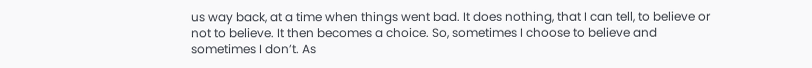us way back, at a time when things went bad. It does nothing, that I can tell, to believe or not to believe. It then becomes a choice. So, sometimes I choose to believe and sometimes I don’t. As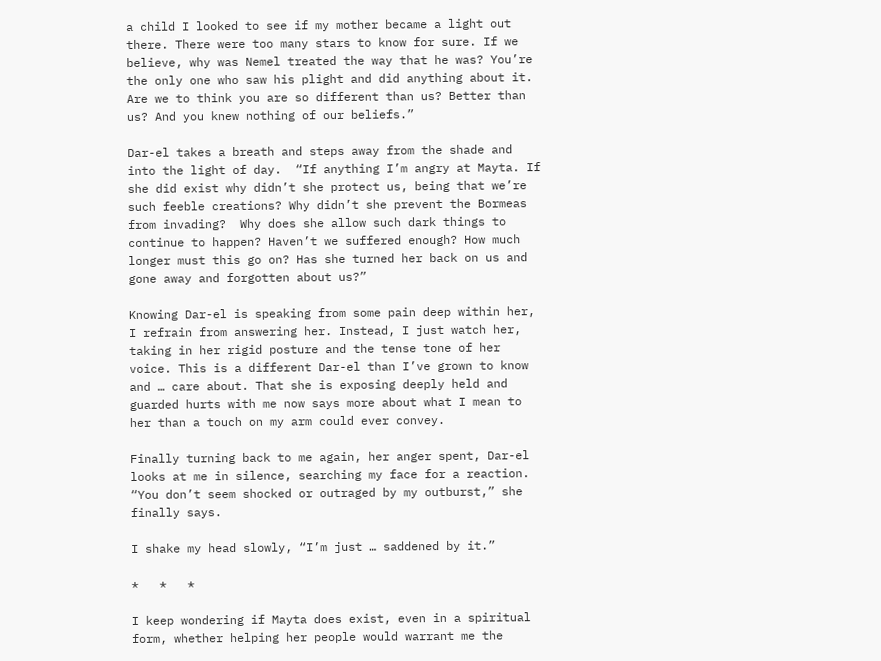a child I looked to see if my mother became a light out there. There were too many stars to know for sure. If we believe, why was Nemel treated the way that he was? You’re the only one who saw his plight and did anything about it. Are we to think you are so different than us? Better than us? And you knew nothing of our beliefs.”

Dar-el takes a breath and steps away from the shade and into the light of day.  “If anything I’m angry at Mayta. If she did exist why didn’t she protect us, being that we’re such feeble creations? Why didn’t she prevent the Bormeas from invading?  Why does she allow such dark things to continue to happen? Haven’t we suffered enough? How much longer must this go on? Has she turned her back on us and gone away and forgotten about us?”

Knowing Dar-el is speaking from some pain deep within her, I refrain from answering her. Instead, I just watch her, taking in her rigid posture and the tense tone of her voice. This is a different Dar-el than I’ve grown to know and … care about. That she is exposing deeply held and guarded hurts with me now says more about what I mean to her than a touch on my arm could ever convey.

Finally turning back to me again, her anger spent, Dar-el looks at me in silence, searching my face for a reaction. “You don’t seem shocked or outraged by my outburst,” she finally says.

I shake my head slowly, “I’m just … saddened by it.”

*   *   *

I keep wondering if Mayta does exist, even in a spiritual form, whether helping her people would warrant me the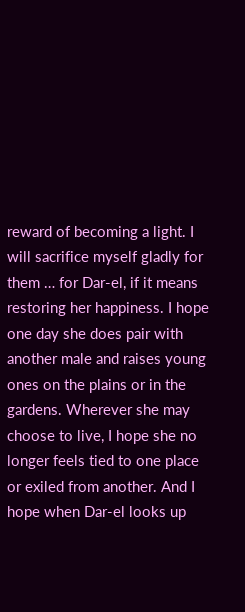reward of becoming a light. I will sacrifice myself gladly for them … for Dar-el, if it means restoring her happiness. I hope one day she does pair with another male and raises young ones on the plains or in the gardens. Wherever she may choose to live, I hope she no longer feels tied to one place or exiled from another. And I hope when Dar-el looks up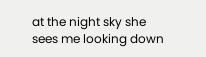at the night sky she sees me looking down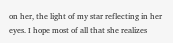on her, the light of my star reflecting in her eyes. I hope most of all that she realizes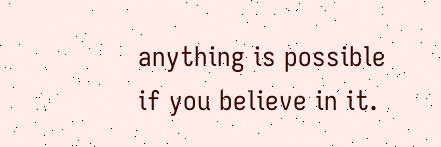anything is possible if you believe in it.